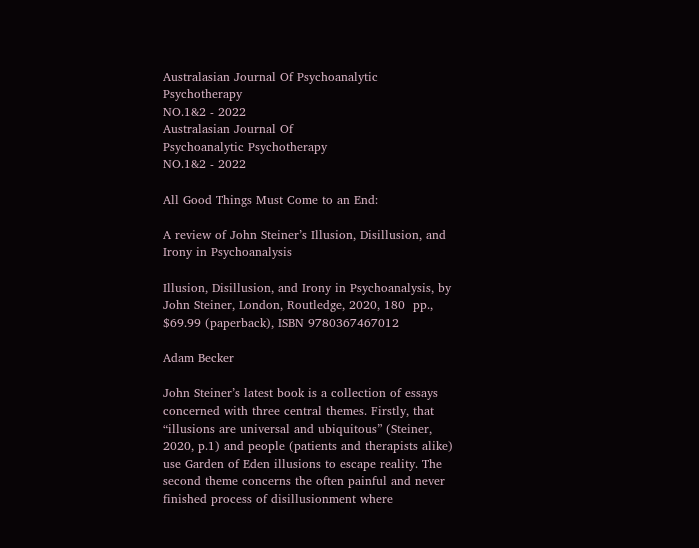Australasian Journal Of Psychoanalytic Psychotherapy
NO.1&2 - 2022
Australasian Journal Of
Psychoanalytic Psychotherapy
NO.1&2 - 2022

All Good Things Must Come to an End:

A review of John Steiner’s Illusion, Disillusion, and Irony in Psychoanalysis

Illusion, Disillusion, and Irony in Psychoanalysis, by John Steiner, London, Routledge, 2020, 180  pp., $69.99 (paperback), ISBN 9780367467012

Adam Becker

John Steiner’s latest book is a collection of essays concerned with three central themes. Firstly, that “illusions are universal and ubiquitous” (Steiner, 2020, p.1) and people (patients and therapists alike) use Garden of Eden illusions to escape reality. The second theme concerns the often painful and never finished process of disillusionment where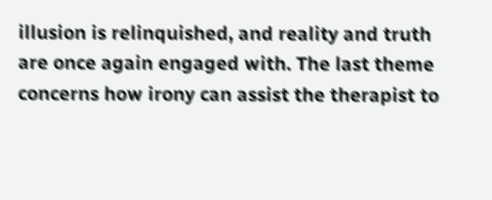illusion is relinquished, and reality and truth are once again engaged with. The last theme concerns how irony can assist the therapist to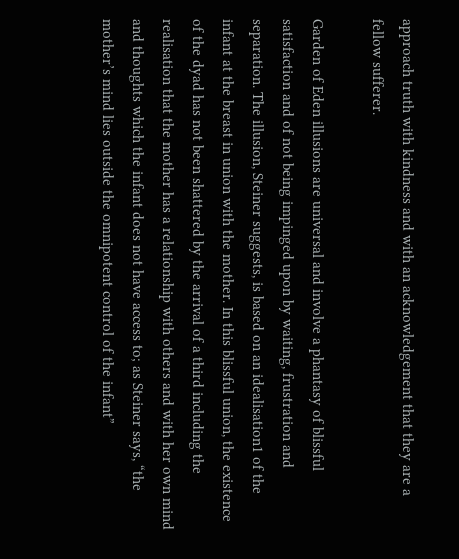approach truth with kindness and with an acknowledgement that they are a fellow sufferer.

Garden of Eden illusions are universal and involve a phantasy of blissful satisfaction and of not being impinged upon by waiting, frustration and separation. The illusion, Steiner suggests, is based on an idealisation1 of the infant at the breast in union with the mother. In this blissful union, the existence of the dyad has not been shattered by the arrival of a third including the realisation that the mother has a relationship with others and with her own mind and thoughts which the infant does not have access to; as Steiner says, “the mother’s mind lies outside the omnipotent control of the infant”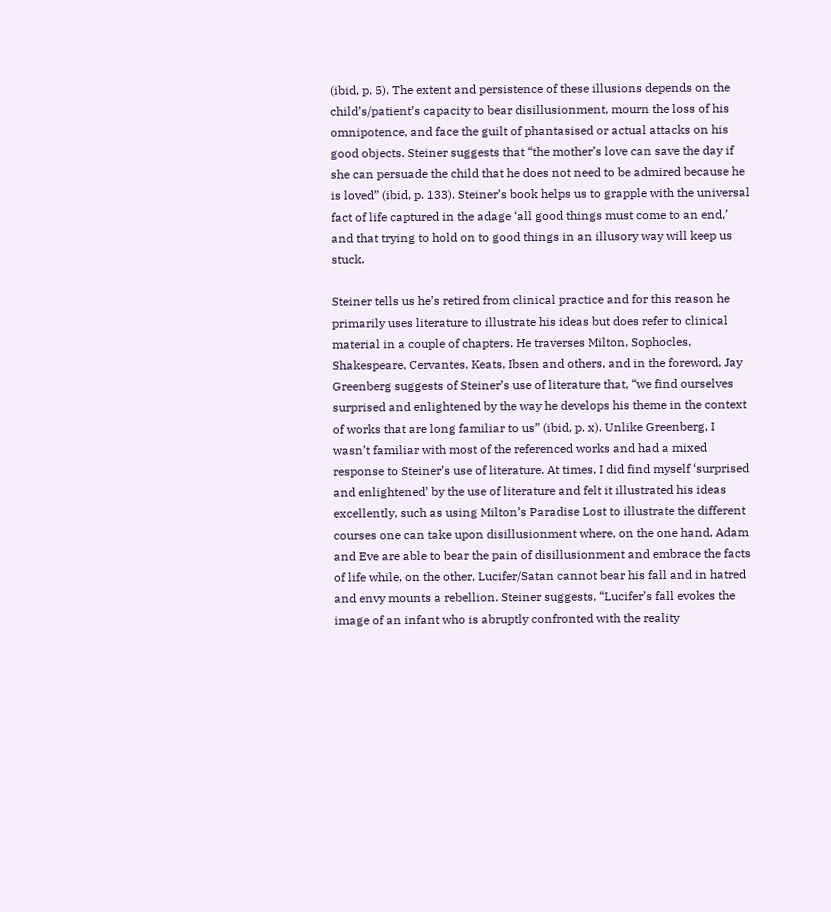(ibid, p. 5). The extent and persistence of these illusions depends on the child’s/patient’s capacity to bear disillusionment, mourn the loss of his omnipotence, and face the guilt of phantasised or actual attacks on his good objects. Steiner suggests that “the mother’s love can save the day if she can persuade the child that he does not need to be admired because he is loved” (ibid, p. 133). Steiner’s book helps us to grapple with the universal fact of life captured in the adage ‘all good things must come to an end,’ and that trying to hold on to good things in an illusory way will keep us stuck.

Steiner tells us he’s retired from clinical practice and for this reason he primarily uses literature to illustrate his ideas but does refer to clinical material in a couple of chapters. He traverses Milton, Sophocles, Shakespeare, Cervantes, Keats, Ibsen and others, and in the foreword, Jay Greenberg suggests of Steiner’s use of literature that, “we find ourselves surprised and enlightened by the way he develops his theme in the context of works that are long familiar to us” (ibid, p. x). Unlike Greenberg, I wasn’t familiar with most of the referenced works and had a mixed response to Steiner’s use of literature. At times, I did find myself ‘surprised and enlightened’ by the use of literature and felt it illustrated his ideas excellently, such as using Milton’s Paradise Lost to illustrate the different courses one can take upon disillusionment where, on the one hand, Adam and Eve are able to bear the pain of disillusionment and embrace the facts of life while, on the other, Lucifer/Satan cannot bear his fall and in hatred and envy mounts a rebellion. Steiner suggests, “Lucifer’s fall evokes the image of an infant who is abruptly confronted with the reality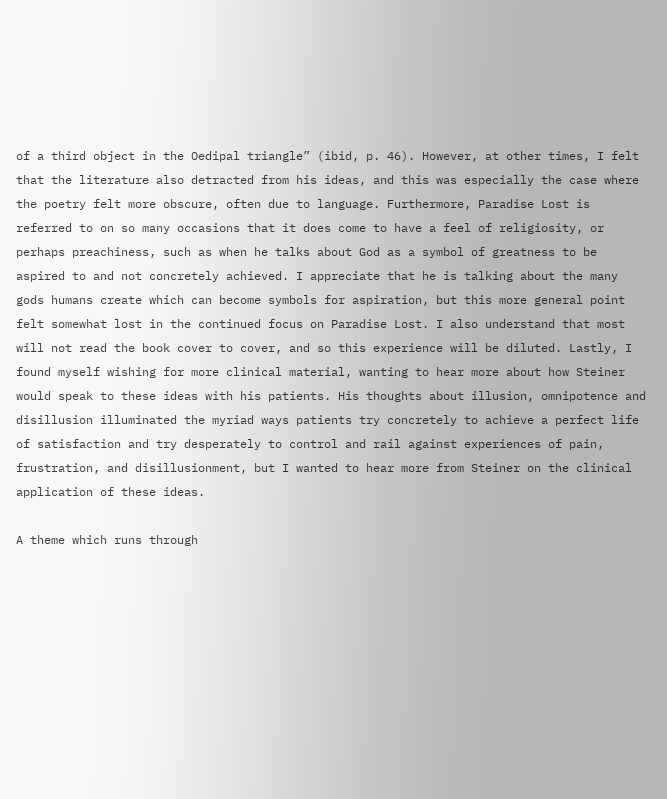of a third object in the Oedipal triangle” (ibid, p. 46). However, at other times, I felt that the literature also detracted from his ideas, and this was especially the case where the poetry felt more obscure, often due to language. Furthermore, Paradise Lost is referred to on so many occasions that it does come to have a feel of religiosity, or perhaps preachiness, such as when he talks about God as a symbol of greatness to be aspired to and not concretely achieved. I appreciate that he is talking about the many gods humans create which can become symbols for aspiration, but this more general point felt somewhat lost in the continued focus on Paradise Lost. I also understand that most will not read the book cover to cover, and so this experience will be diluted. Lastly, I found myself wishing for more clinical material, wanting to hear more about how Steiner would speak to these ideas with his patients. His thoughts about illusion, omnipotence and disillusion illuminated the myriad ways patients try concretely to achieve a perfect life of satisfaction and try desperately to control and rail against experiences of pain, frustration, and disillusionment, but I wanted to hear more from Steiner on the clinical application of these ideas.

A theme which runs through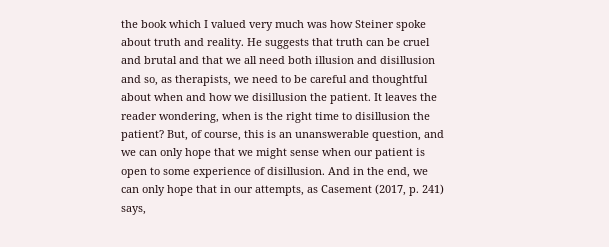the book which I valued very much was how Steiner spoke about truth and reality. He suggests that truth can be cruel and brutal and that we all need both illusion and disillusion and so, as therapists, we need to be careful and thoughtful about when and how we disillusion the patient. It leaves the reader wondering, when is the right time to disillusion the patient? But, of course, this is an unanswerable question, and we can only hope that we might sense when our patient is open to some experience of disillusion. And in the end, we can only hope that in our attempts, as Casement (2017, p. 241) says,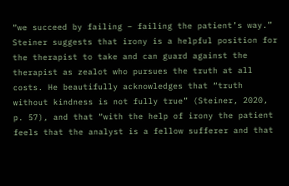“we succeed by failing – failing the patient’s way.” Steiner suggests that irony is a helpful position for the therapist to take and can guard against the therapist as zealot who pursues the truth at all costs. He beautifully acknowledges that “truth without kindness is not fully true” (Steiner, 2020, p. 57), and that “with the help of irony the patient feels that the analyst is a fellow sufferer and that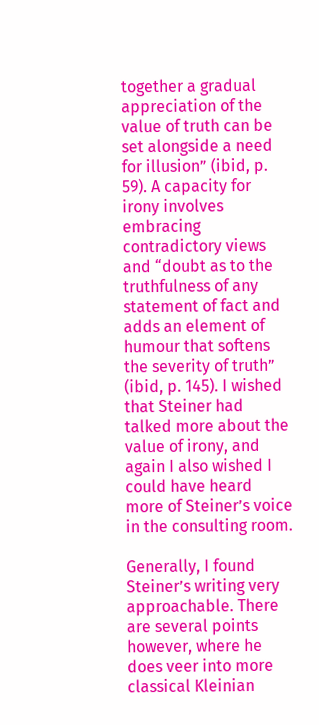together a gradual appreciation of the value of truth can be set alongside a need for illusion” (ibid, p. 59). A capacity for irony involves embracing contradictory views and “doubt as to the truthfulness of any statement of fact and adds an element of humour that softens the severity of truth” (ibid, p. 145). I wished that Steiner had talked more about the value of irony, and again I also wished I could have heard more of Steiner’s voice in the consulting room.

Generally, I found Steiner’s writing very approachable. There are several points however, where he does veer into more classical Kleinian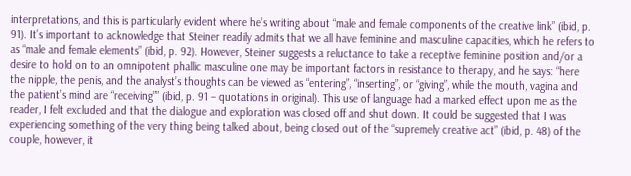interpretations, and this is particularly evident where he’s writing about “male and female components of the creative link” (ibid, p. 91). It’s important to acknowledge that Steiner readily admits that we all have feminine and masculine capacities, which he refers to as “male and female elements” (ibid, p. 92). However, Steiner suggests a reluctance to take a receptive feminine position and/or a desire to hold on to an omnipotent phallic masculine one may be important factors in resistance to therapy, and he says: “here the nipple, the penis, and the analyst’s thoughts can be viewed as “entering”, “inserting”, or “giving”, while the mouth, vagina and the patient’s mind are “receiving”” (ibid, p. 91 – quotations in original). This use of language had a marked effect upon me as the reader, I felt excluded and that the dialogue and exploration was closed off and shut down. It could be suggested that I was experiencing something of the very thing being talked about, being closed out of the “supremely creative act” (ibid, p. 48) of the couple, however, it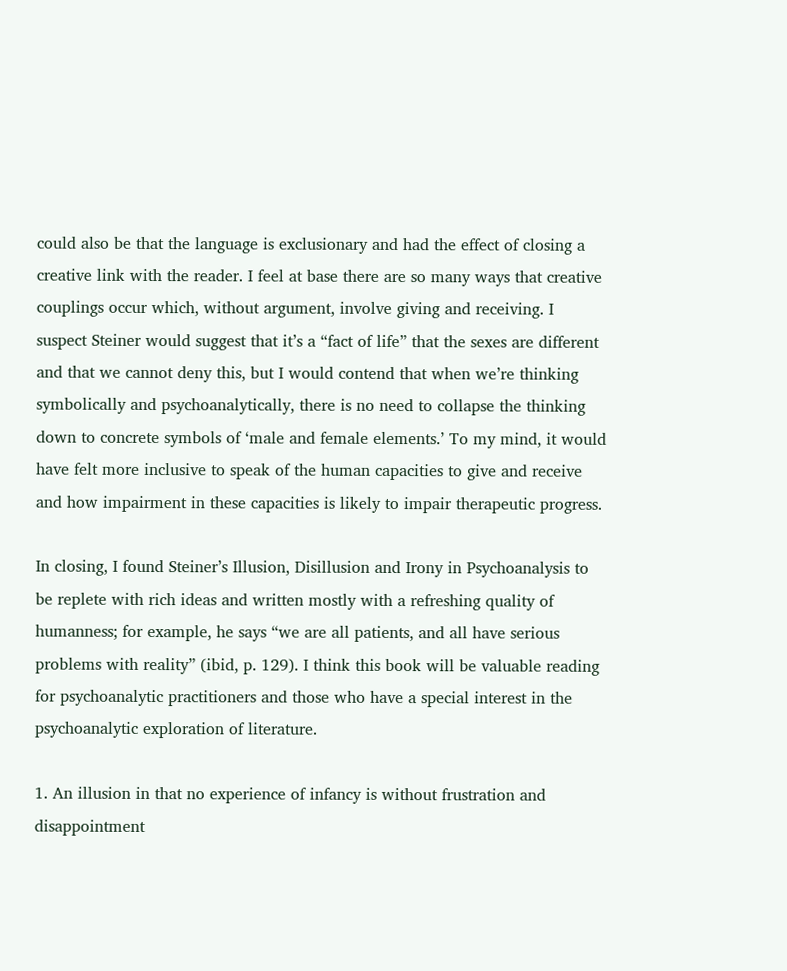could also be that the language is exclusionary and had the effect of closing a creative link with the reader. I feel at base there are so many ways that creative couplings occur which, without argument, involve giving and receiving. I suspect Steiner would suggest that it’s a “fact of life” that the sexes are different and that we cannot deny this, but I would contend that when we’re thinking symbolically and psychoanalytically, there is no need to collapse the thinking down to concrete symbols of ‘male and female elements.’ To my mind, it would have felt more inclusive to speak of the human capacities to give and receive and how impairment in these capacities is likely to impair therapeutic progress.

In closing, I found Steiner’s Illusion, Disillusion and Irony in Psychoanalysis to be replete with rich ideas and written mostly with a refreshing quality of humanness; for example, he says “we are all patients, and all have serious problems with reality” (ibid, p. 129). I think this book will be valuable reading for psychoanalytic practitioners and those who have a special interest in the psychoanalytic exploration of literature.

1. An illusion in that no experience of infancy is without frustration and disappointment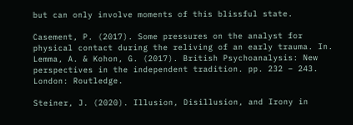but can only involve moments of this blissful state.

Casement, P. (2017). Some pressures on the analyst for physical contact during the reliving of an early trauma. In. Lemma, A. & Kohon, G. (2017). British Psychoanalysis: New perspectives in the independent tradition. pp. 232 – 243. London: Routledge.

Steiner, J. (2020). Illusion, Disillusion, and Irony in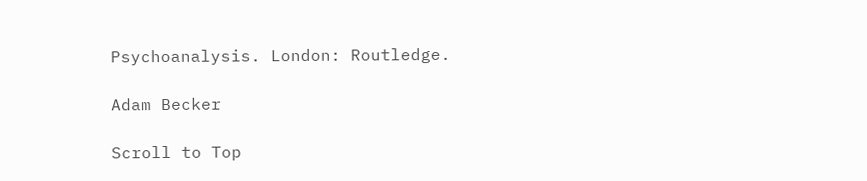Psychoanalysis. London: Routledge.

Adam Becker

Scroll to Top